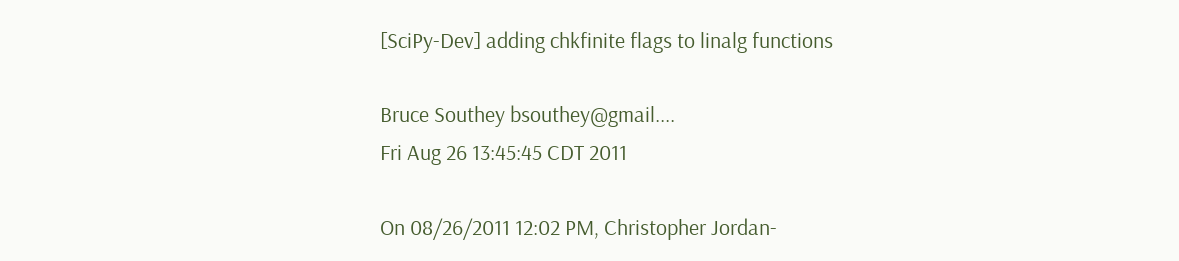[SciPy-Dev] adding chkfinite flags to linalg functions

Bruce Southey bsouthey@gmail....
Fri Aug 26 13:45:45 CDT 2011

On 08/26/2011 12:02 PM, Christopher Jordan-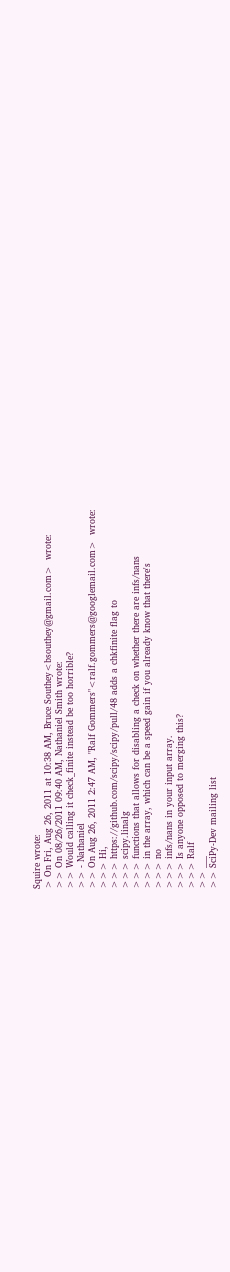Squire wrote:
> On Fri, Aug 26, 2011 at 10:38 AM, Bruce Southey<bsouthey@gmail.com>  wrote:
>> On 08/26/2011 09:40 AM, Nathaniel Smith wrote:
>> Would calling it check_finite instead be too horrible?
>> - Nathaniel
>> On Aug 26, 2011 2:47 AM, "Ralf Gommers"<ralf.gommers@googlemail.com>  wrote:
>>> Hi,
>>> https://github.com/scipy/scipy/pull/48 adds a chkfinite flag to
>>> scipy.linalg
>>> functions that allows for disabling a check on whether there are infs/nans
>>> in the array, which can be a speed gain if you already know that there's
>>> no
>>> infs/nans in your input array.
>>> Is anyone opposed to merging this?
>>> Ralf
>> ___
>> SciPy-Dev mailing list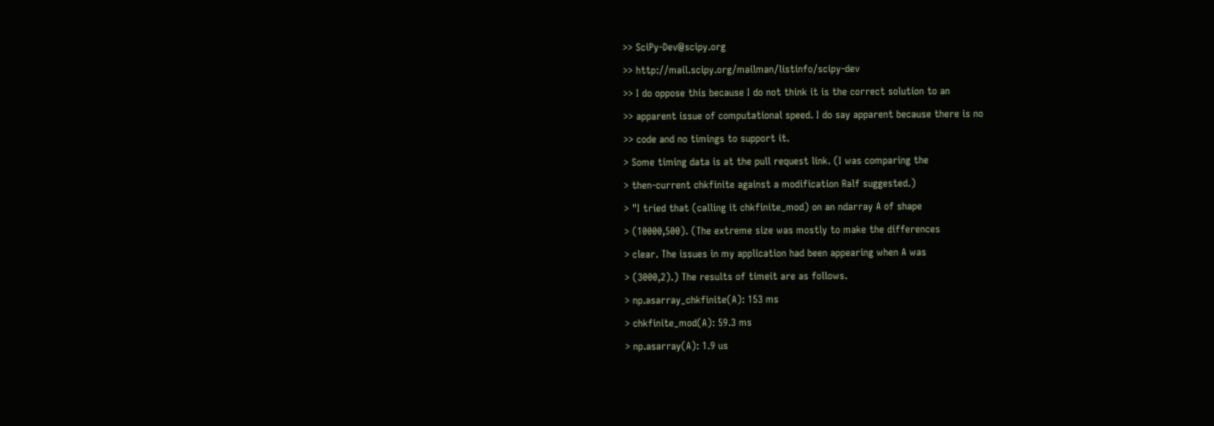>> SciPy-Dev@scipy.org
>> http://mail.scipy.org/mailman/listinfo/scipy-dev
>> I do oppose this because I do not think it is the correct solution to an
>> apparent issue of computational speed. I do say apparent because there is no
>> code and no timings to support it.
> Some timing data is at the pull request link. (I was comparing the
> then-current chkfinite against a modification Ralf suggested.)
> "I tried that (calling it chkfinite_mod) on an ndarray A of shape
> (10000,500). (The extreme size was mostly to make the differences
> clear. The issues in my application had been appearing when A was
> (3000,2).) The results of timeit are as follows.
> np.asarray_chkfinite(A): 153 ms
> chkfinite_mod(A): 59.3 ms
> np.asarray(A): 1.9 us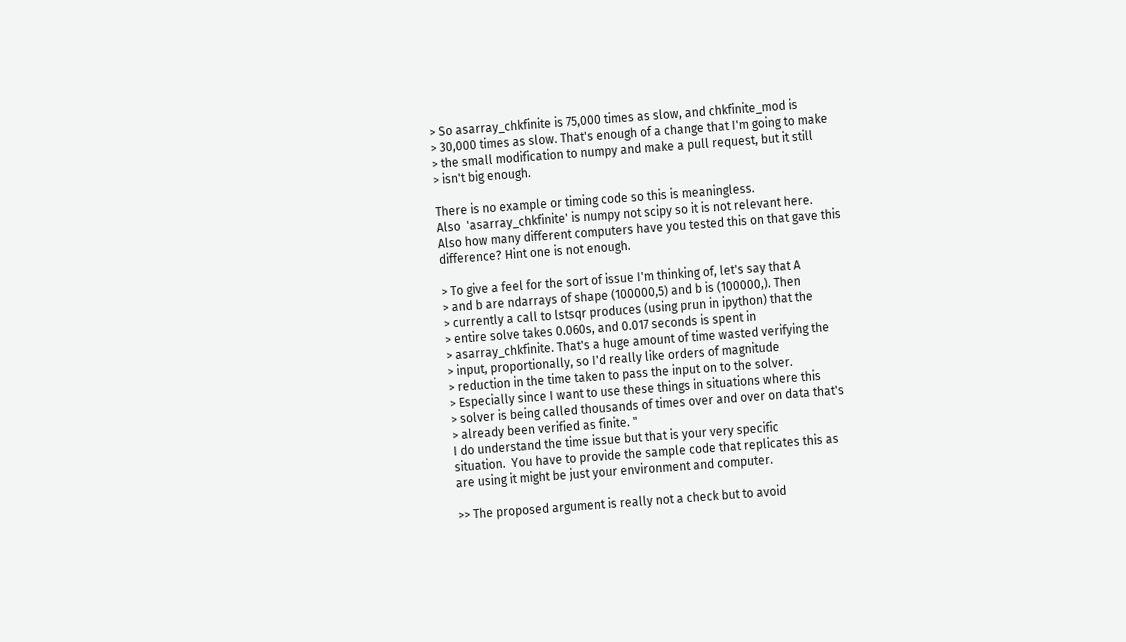> So asarray_chkfinite is 75,000 times as slow, and chkfinite_mod is
> 30,000 times as slow. That's enough of a change that I'm going to make
> the small modification to numpy and make a pull request, but it still
> isn't big enough.

There is no example or timing code so this is meaningless.
Also  'asarray_chkfinite' is numpy not scipy so it is not relevant here.
Also how many different computers have you tested this on that gave this
difference? Hint one is not enough.

> To give a feel for the sort of issue I'm thinking of, let's say that A
> and b are ndarrays of shape (100000,5) and b is (100000,). Then
> currently a call to lstsqr produces (using prun in ipython) that the
> entire solve takes 0.060s, and 0.017 seconds is spent in
> asarray_chkfinite. That's a huge amount of time wasted verifying the
> input, proportionally, so I'd really like orders of magnitude
> reduction in the time taken to pass the input on to the solver.
> Especially since I want to use these things in situations where this
> solver is being called thousands of times over and over on data that's
> already been verified as finite. "
I do understand the time issue but that is your very specific
situation.  You have to provide the sample code that replicates this as
are using it might be just your environment and computer.

>> The proposed argument is really not a check but to avoid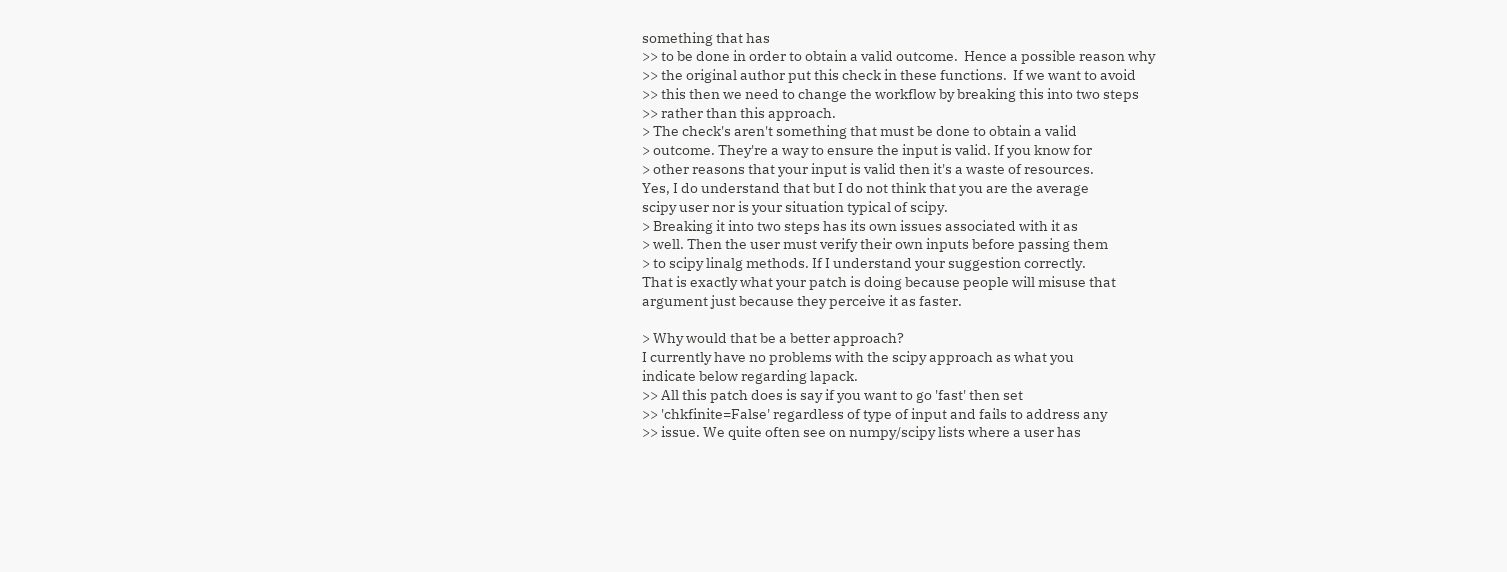something that has
>> to be done in order to obtain a valid outcome.  Hence a possible reason why
>> the original author put this check in these functions.  If we want to avoid
>> this then we need to change the workflow by breaking this into two steps
>> rather than this approach.
> The check's aren't something that must be done to obtain a valid
> outcome. They're a way to ensure the input is valid. If you know for
> other reasons that your input is valid then it's a waste of resources.
Yes, I do understand that but I do not think that you are the average
scipy user nor is your situation typical of scipy.
> Breaking it into two steps has its own issues associated with it as
> well. Then the user must verify their own inputs before passing them
> to scipy linalg methods. If I understand your suggestion correctly.
That is exactly what your patch is doing because people will misuse that
argument just because they perceive it as faster.

> Why would that be a better approach?
I currently have no problems with the scipy approach as what you
indicate below regarding lapack.
>> All this patch does is say if you want to go 'fast' then set
>> 'chkfinite=False' regardless of type of input and fails to address any
>> issue. We quite often see on numpy/scipy lists where a user has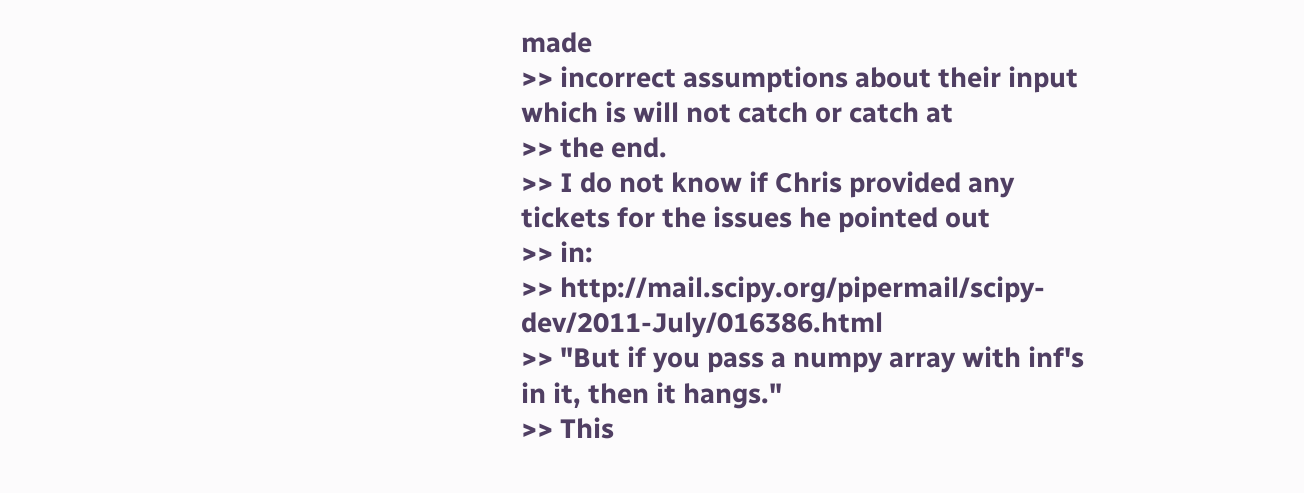made
>> incorrect assumptions about their input which is will not catch or catch at
>> the end.
>> I do not know if Chris provided any tickets for the issues he pointed out
>> in:
>> http://mail.scipy.org/pipermail/scipy-dev/2011-July/016386.html
>> "But if you pass a numpy array with inf's in it, then it hangs."
>> This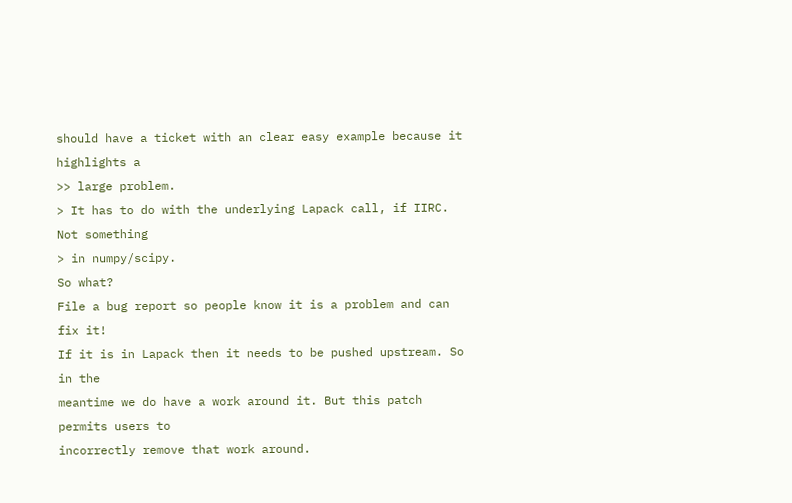should have a ticket with an clear easy example because it highlights a
>> large problem.
> It has to do with the underlying Lapack call, if IIRC. Not something
> in numpy/scipy.
So what?
File a bug report so people know it is a problem and can fix it!
If it is in Lapack then it needs to be pushed upstream. So in the
meantime we do have a work around it. But this patch permits users to
incorrectly remove that work around.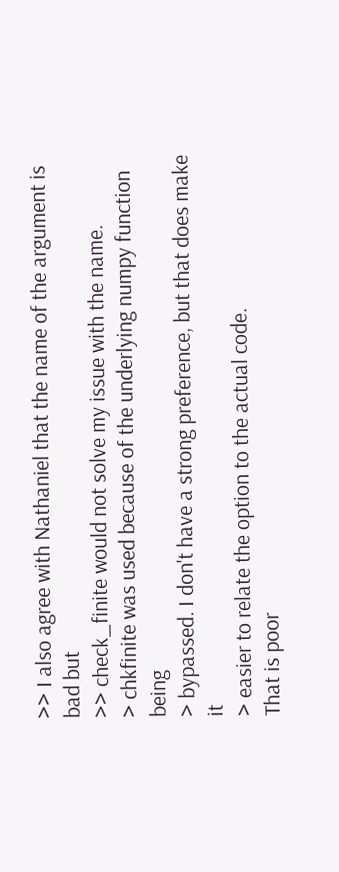>> I also agree with Nathaniel that the name of the argument is bad but
>> check_finite would not solve my issue with the name.
> chkfinite was used because of the underlying numpy function being
> bypassed. I don't have a strong preference, but that does make it
> easier to relate the option to the actual code.
That is poor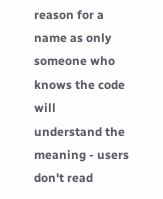reason for a name as only someone who knows the code will
understand the meaning - users don't read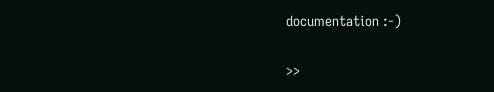documentation :-)

>>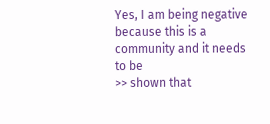Yes, I am being negative because this is a community and it needs to be
>> shown that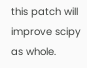this patch will improve scipy as whole.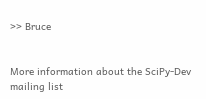>> Bruce


More information about the SciPy-Dev mailing list